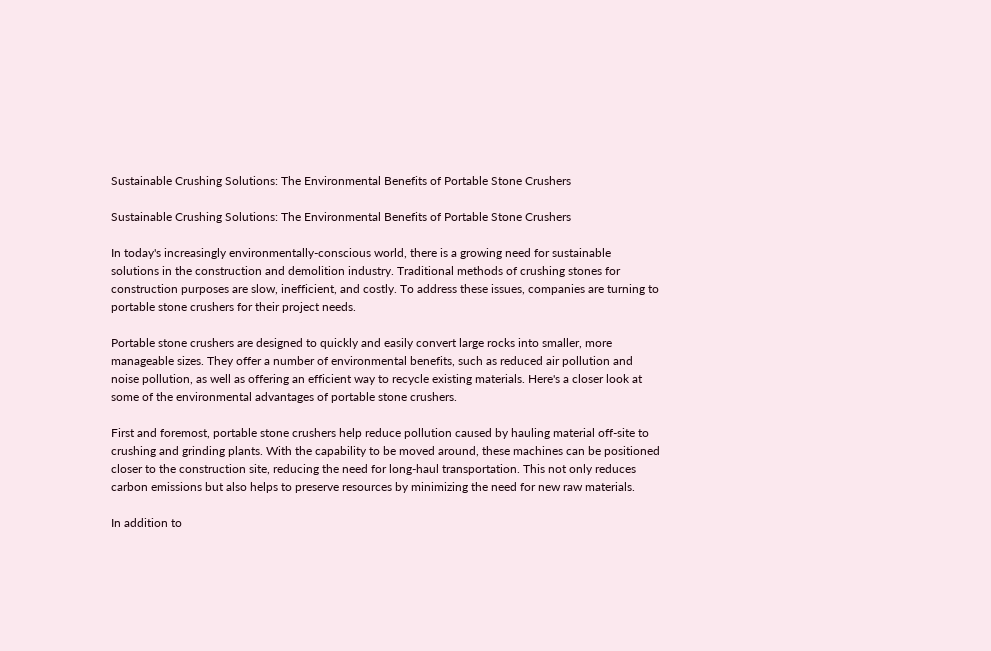Sustainable Crushing Solutions: The Environmental Benefits of Portable Stone Crushers

Sustainable Crushing Solutions: The Environmental Benefits of Portable Stone Crushers

In today's increasingly environmentally-conscious world, there is a growing need for sustainable solutions in the construction and demolition industry. Traditional methods of crushing stones for construction purposes are slow, inefficient, and costly. To address these issues, companies are turning to portable stone crushers for their project needs.

Portable stone crushers are designed to quickly and easily convert large rocks into smaller, more manageable sizes. They offer a number of environmental benefits, such as reduced air pollution and noise pollution, as well as offering an efficient way to recycle existing materials. Here's a closer look at some of the environmental advantages of portable stone crushers.

First and foremost, portable stone crushers help reduce pollution caused by hauling material off-site to crushing and grinding plants. With the capability to be moved around, these machines can be positioned closer to the construction site, reducing the need for long-haul transportation. This not only reduces carbon emissions but also helps to preserve resources by minimizing the need for new raw materials.

In addition to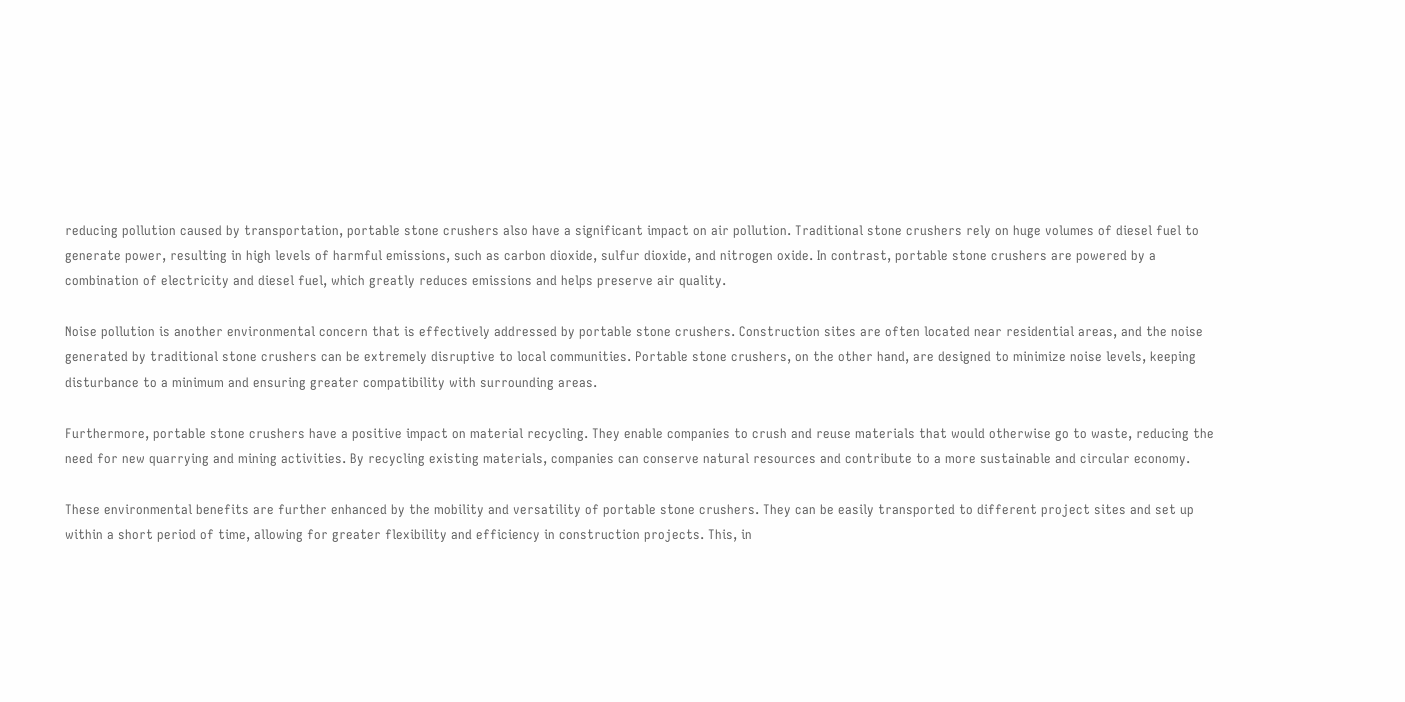reducing pollution caused by transportation, portable stone crushers also have a significant impact on air pollution. Traditional stone crushers rely on huge volumes of diesel fuel to generate power, resulting in high levels of harmful emissions, such as carbon dioxide, sulfur dioxide, and nitrogen oxide. In contrast, portable stone crushers are powered by a combination of electricity and diesel fuel, which greatly reduces emissions and helps preserve air quality.

Noise pollution is another environmental concern that is effectively addressed by portable stone crushers. Construction sites are often located near residential areas, and the noise generated by traditional stone crushers can be extremely disruptive to local communities. Portable stone crushers, on the other hand, are designed to minimize noise levels, keeping disturbance to a minimum and ensuring greater compatibility with surrounding areas.

Furthermore, portable stone crushers have a positive impact on material recycling. They enable companies to crush and reuse materials that would otherwise go to waste, reducing the need for new quarrying and mining activities. By recycling existing materials, companies can conserve natural resources and contribute to a more sustainable and circular economy.

These environmental benefits are further enhanced by the mobility and versatility of portable stone crushers. They can be easily transported to different project sites and set up within a short period of time, allowing for greater flexibility and efficiency in construction projects. This, in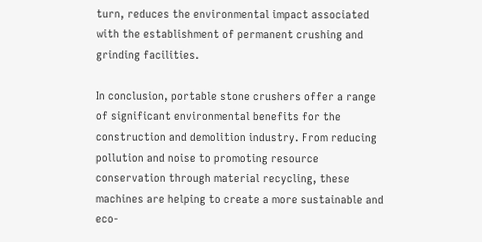turn, reduces the environmental impact associated with the establishment of permanent crushing and grinding facilities.

In conclusion, portable stone crushers offer a range of significant environmental benefits for the construction and demolition industry. From reducing pollution and noise to promoting resource conservation through material recycling, these machines are helping to create a more sustainable and eco-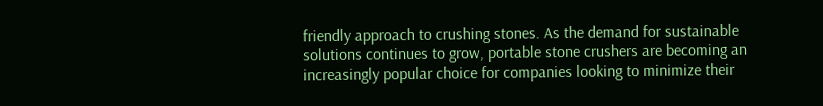friendly approach to crushing stones. As the demand for sustainable solutions continues to grow, portable stone crushers are becoming an increasingly popular choice for companies looking to minimize their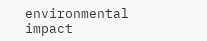environmental impact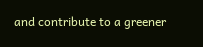and contribute to a greener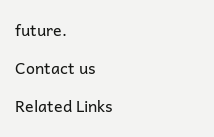future.

Contact us

Related Links